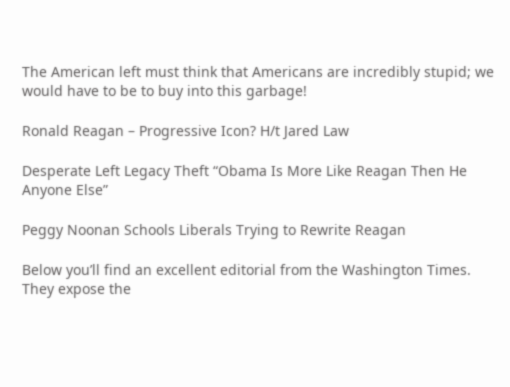The American left must think that Americans are incredibly stupid; we would have to be to buy into this garbage!

Ronald Reagan – Progressive Icon? H/t Jared Law

Desperate Left Legacy Theft “Obama Is More Like Reagan Then He Anyone Else”

Peggy Noonan Schools Liberals Trying to Rewrite Reagan

Below you’ll find an excellent editorial from the Washington Times. They expose the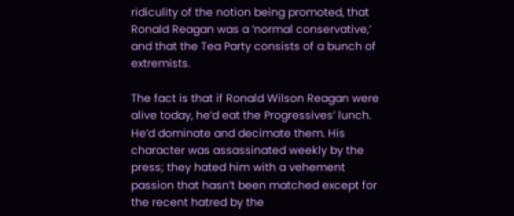ridiculity of the notion being promoted, that Ronald Reagan was a ‘normal conservative,’ and that the Tea Party consists of a bunch of extremists.

The fact is that if Ronald Wilson Reagan were alive today, he’d eat the Progressives’ lunch. He’d dominate and decimate them. His character was assassinated weekly by the press; they hated him with a vehement passion that hasn’t been matched except for the recent hatred by the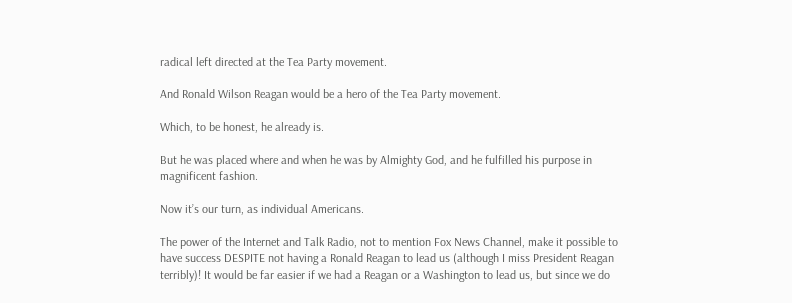radical left directed at the Tea Party movement.

And Ronald Wilson Reagan would be a hero of the Tea Party movement.

Which, to be honest, he already is.

But he was placed where and when he was by Almighty God, and he fulfilled his purpose in magnificent fashion.

Now it’s our turn, as individual Americans.

The power of the Internet and Talk Radio, not to mention Fox News Channel, make it possible to have success DESPITE not having a Ronald Reagan to lead us (although I miss President Reagan terribly)! It would be far easier if we had a Reagan or a Washington to lead us, but since we do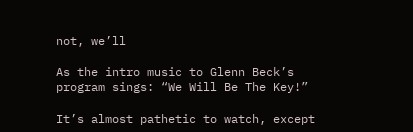not, we’ll

As the intro music to Glenn Beck’s program sings: “We Will Be The Key!”

It’s almost pathetic to watch, except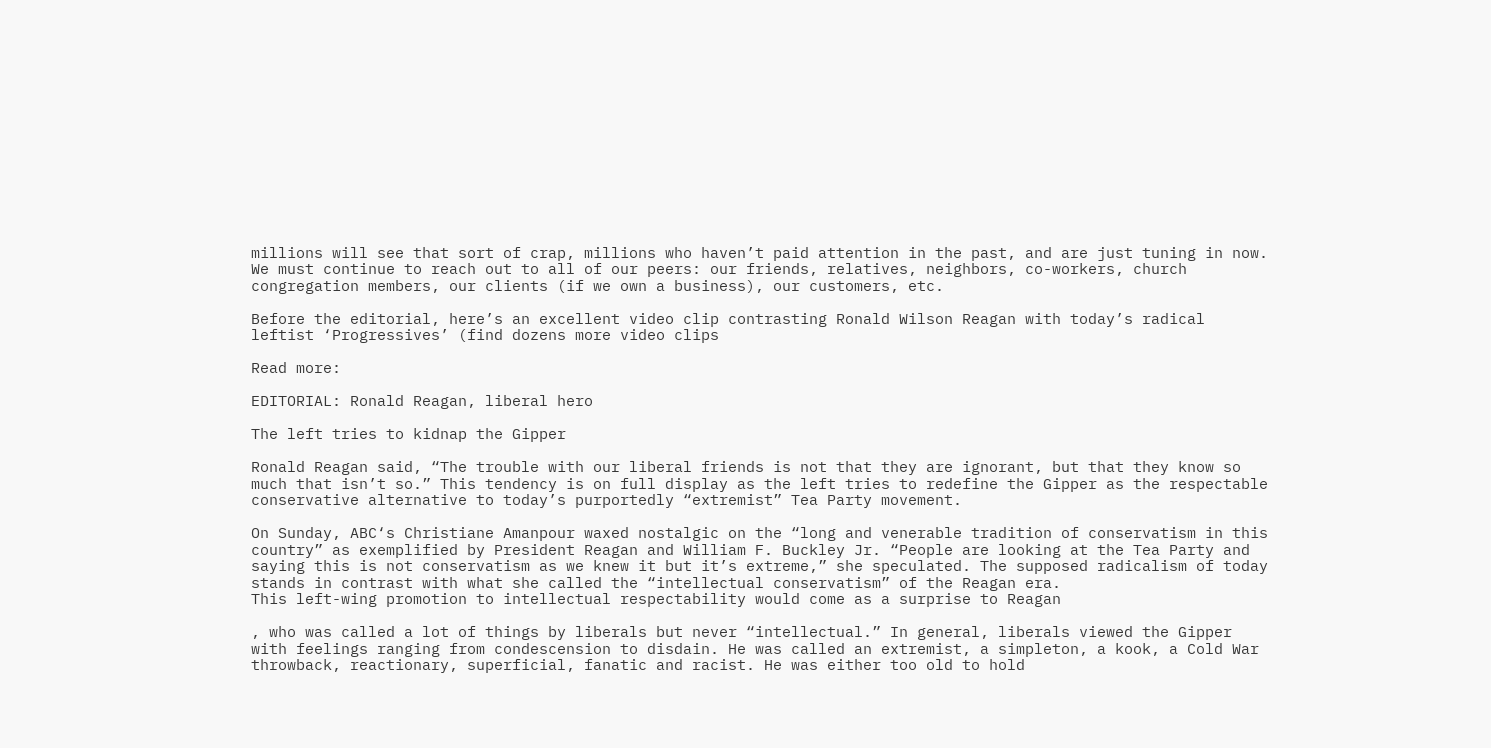millions will see that sort of crap, millions who haven’t paid attention in the past, and are just tuning in now. We must continue to reach out to all of our peers: our friends, relatives, neighbors, co-workers, church congregation members, our clients (if we own a business), our customers, etc.

Before the editorial, here’s an excellent video clip contrasting Ronald Wilson Reagan with today’s radical leftist ‘Progressives’ (find dozens more video clips

Read more:

EDITORIAL: Ronald Reagan, liberal hero

The left tries to kidnap the Gipper

Ronald Reagan said, “The trouble with our liberal friends is not that they are ignorant, but that they know so much that isn’t so.” This tendency is on full display as the left tries to redefine the Gipper as the respectable conservative alternative to today’s purportedly “extremist” Tea Party movement.

On Sunday, ABC‘s Christiane Amanpour waxed nostalgic on the “long and venerable tradition of conservatism in this country” as exemplified by President Reagan and William F. Buckley Jr. “People are looking at the Tea Party and saying this is not conservatism as we knew it but it’s extreme,” she speculated. The supposed radicalism of today stands in contrast with what she called the “intellectual conservatism” of the Reagan era.
This left-wing promotion to intellectual respectability would come as a surprise to Reagan

, who was called a lot of things by liberals but never “intellectual.” In general, liberals viewed the Gipper with feelings ranging from condescension to disdain. He was called an extremist, a simpleton, a kook, a Cold War throwback, reactionary, superficial, fanatic and racist. He was either too old to hold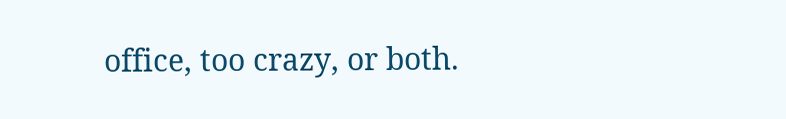office, too crazy, or both.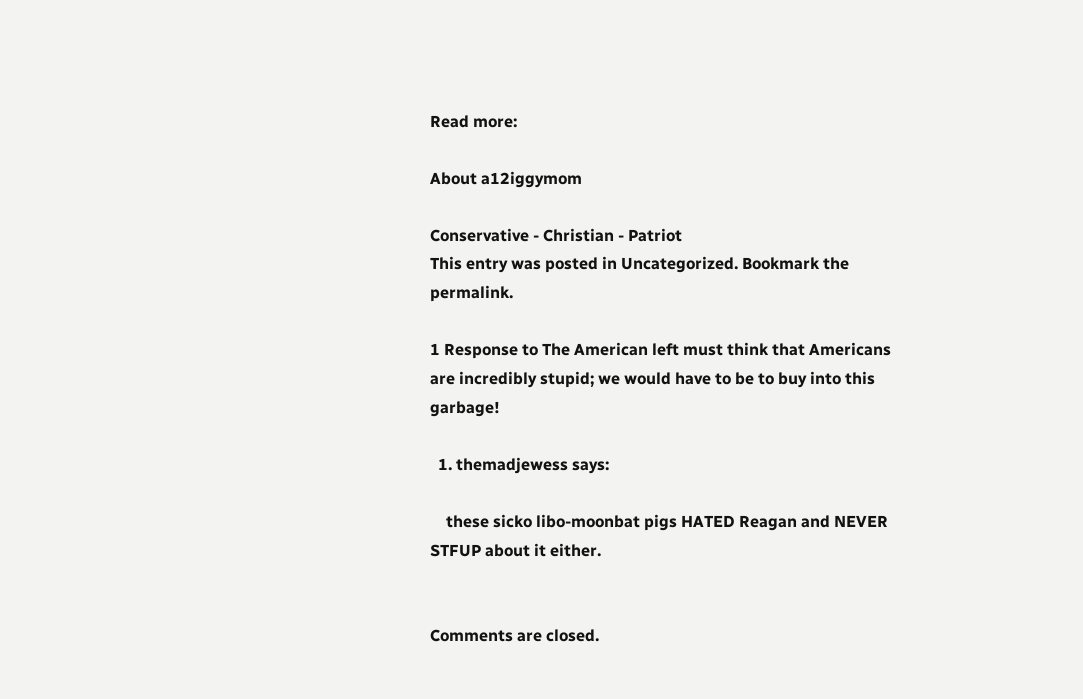Read more:

About a12iggymom

Conservative - Christian - Patriot
This entry was posted in Uncategorized. Bookmark the permalink.

1 Response to The American left must think that Americans are incredibly stupid; we would have to be to buy into this garbage!

  1. themadjewess says:

    these sicko libo-moonbat pigs HATED Reagan and NEVER STFUP about it either.


Comments are closed.